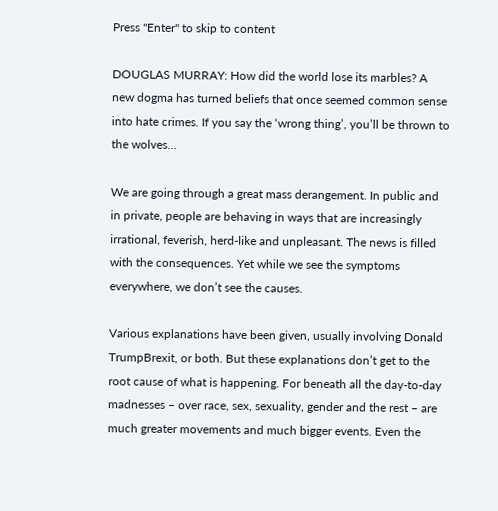Press "Enter" to skip to content

DOUGLAS MURRAY: How did the world lose its marbles? A new dogma has turned beliefs that once seemed common sense into hate crimes. If you say the ‘wrong thing’, you’ll be thrown to the wolves…

We are going through a great mass derangement. In public and in private, people are behaving in ways that are increasingly irrational, feverish, herd-like and unpleasant. The news is filled with the consequences. Yet while we see the symptoms everywhere, we don’t see the causes.

Various explanations have been given, usually involving Donald TrumpBrexit, or both. But these explanations don’t get to the root cause of what is happening. For beneath all the day-to-day madnesses – over race, sex, sexuality, gender and the rest – are much greater movements and much bigger events. Even the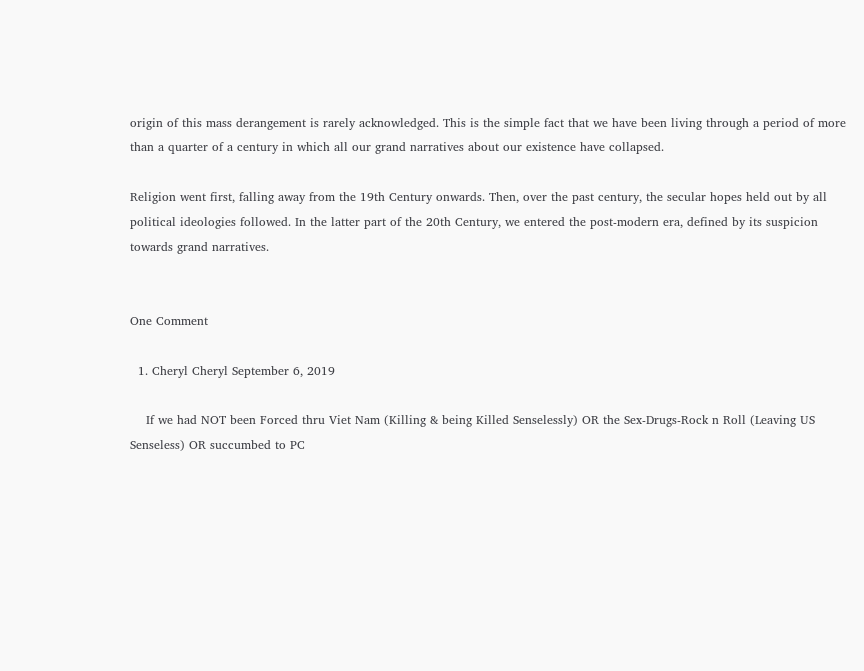origin of this mass derangement is rarely acknowledged. This is the simple fact that we have been living through a period of more than a quarter of a century in which all our grand narratives about our existence have collapsed.

Religion went first, falling away from the 19th Century onwards. Then, over the past century, the secular hopes held out by all political ideologies followed. In the latter part of the 20th Century, we entered the post-modern era, defined by its suspicion towards grand narratives.


One Comment

  1. Cheryl Cheryl September 6, 2019

    If we had NOT been Forced thru Viet Nam (Killing & being Killed Senselessly) OR the Sex-Drugs-Rock n Roll (Leaving US Senseless) OR succumbed to PC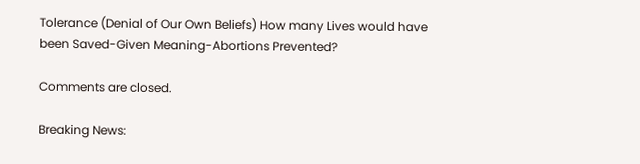Tolerance (Denial of Our Own Beliefs) How many Lives would have been Saved-Given Meaning-Abortions Prevented?

Comments are closed.

Breaking News: